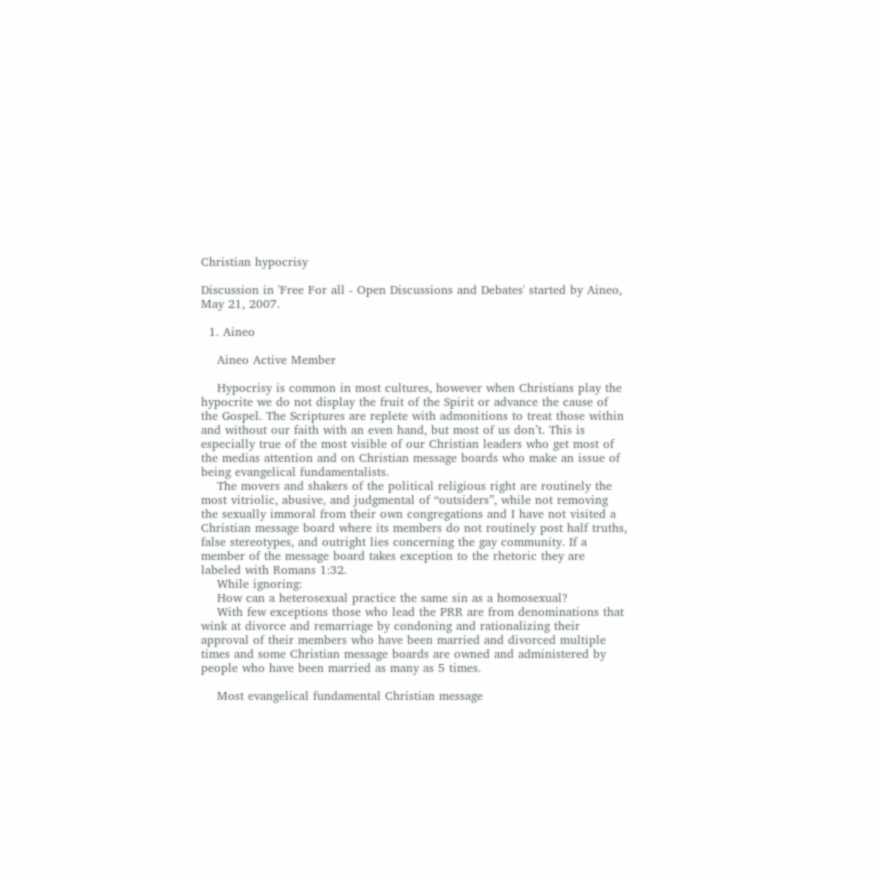Christian hypocrisy

Discussion in 'Free For all - Open Discussions and Debates' started by Aineo, May 21, 2007.

  1. Aineo

    Aineo Active Member

    Hypocrisy is common in most cultures, however when Christians play the hypocrite we do not display the fruit of the Spirit or advance the cause of the Gospel. The Scriptures are replete with admonitions to treat those within and without our faith with an even hand, but most of us don’t. This is especially true of the most visible of our Christian leaders who get most of the medias attention and on Christian message boards who make an issue of being evangelical fundamentalists.
    The movers and shakers of the political religious right are routinely the most vitriolic, abusive, and judgmental of “outsiders”, while not removing the sexually immoral from their own congregations and I have not visited a Christian message board where its members do not routinely post half truths, false stereotypes, and outright lies concerning the gay community. If a member of the message board takes exception to the rhetoric they are labeled with Romans 1:32.
    While ignoring:
    How can a heterosexual practice the same sin as a homosexual?
    With few exceptions those who lead the PRR are from denominations that wink at divorce and remarriage by condoning and rationalizing their approval of their members who have been married and divorced multiple times and some Christian message boards are owned and administered by people who have been married as many as 5 times.

    Most evangelical fundamental Christian message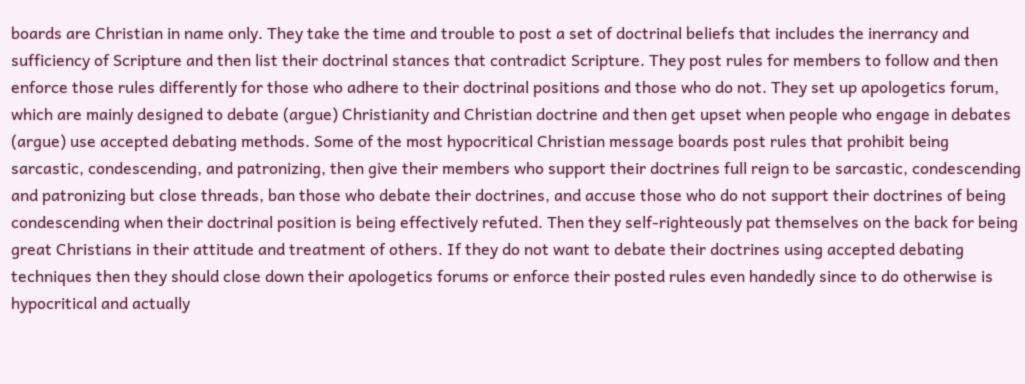boards are Christian in name only. They take the time and trouble to post a set of doctrinal beliefs that includes the inerrancy and sufficiency of Scripture and then list their doctrinal stances that contradict Scripture. They post rules for members to follow and then enforce those rules differently for those who adhere to their doctrinal positions and those who do not. They set up apologetics forum, which are mainly designed to debate (argue) Christianity and Christian doctrine and then get upset when people who engage in debates (argue) use accepted debating methods. Some of the most hypocritical Christian message boards post rules that prohibit being sarcastic, condescending, and patronizing, then give their members who support their doctrines full reign to be sarcastic, condescending and patronizing but close threads, ban those who debate their doctrines, and accuse those who do not support their doctrines of being condescending when their doctrinal position is being effectively refuted. Then they self-righteously pat themselves on the back for being great Christians in their attitude and treatment of others. If they do not want to debate their doctrines using accepted debating techniques then they should close down their apologetics forums or enforce their posted rules even handedly since to do otherwise is hypocritical and actually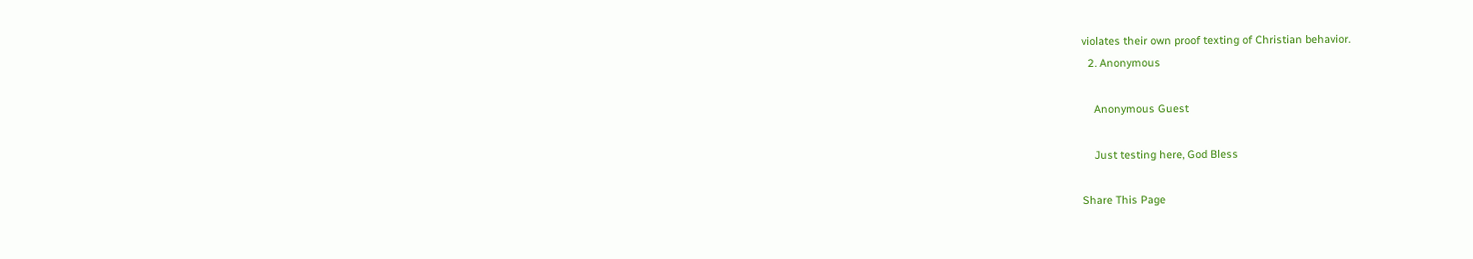violates their own proof texting of Christian behavior.
  2. Anonymous

    Anonymous Guest

    Just testing here, God Bless

Share This Page